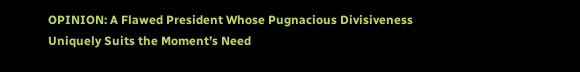OPINION: A Flawed President Whose Pugnacious Divisiveness Uniquely Suits the Moment’s Need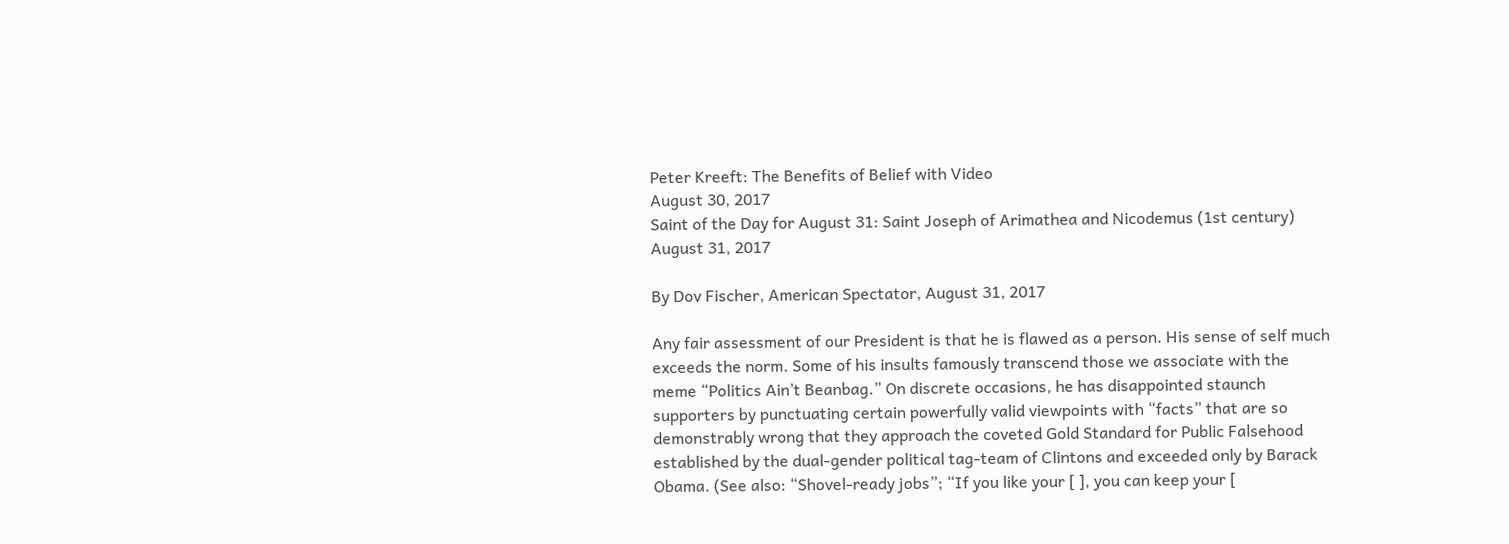Peter Kreeft: The Benefits of Belief with Video
August 30, 2017
Saint of the Day for August 31: Saint Joseph of Arimathea and Nicodemus (1st century)
August 31, 2017

By Dov Fischer, American Spectator, August 31, 2017

Any fair assessment of our President is that he is flawed as a person. His sense of self much exceeds the norm. Some of his insults famously transcend those we associate with the meme “Politics Ain’t Beanbag.” On discrete occasions, he has disappointed staunch supporters by punctuating certain powerfully valid viewpoints with “facts” that are so demonstrably wrong that they approach the coveted Gold Standard for Public Falsehood established by the dual-gender political tag-team of Clintons and exceeded only by Barack Obama. (See also: “Shovel-ready jobs”; “If you like your [ ], you can keep your [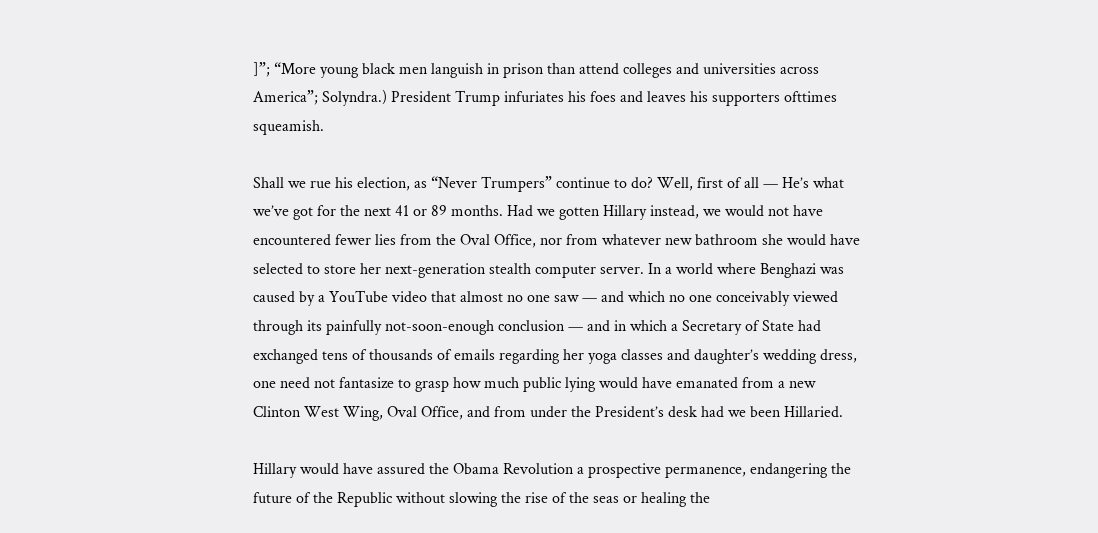]”; “More young black men languish in prison than attend colleges and universities across America”; Solyndra.) President Trump infuriates his foes and leaves his supporters ofttimes squeamish.

Shall we rue his election, as “Never Trumpers” continue to do? Well, first of all — He’s what we’ve got for the next 41 or 89 months. Had we gotten Hillary instead, we would not have encountered fewer lies from the Oval Office, nor from whatever new bathroom she would have selected to store her next-generation stealth computer server. In a world where Benghazi was caused by a YouTube video that almost no one saw — and which no one conceivably viewed through its painfully not-soon-enough conclusion — and in which a Secretary of State had exchanged tens of thousands of emails regarding her yoga classes and daughter’s wedding dress, one need not fantasize to grasp how much public lying would have emanated from a new Clinton West Wing, Oval Office, and from under the President’s desk had we been Hillaried.

Hillary would have assured the Obama Revolution a prospective permanence, endangering the future of the Republic without slowing the rise of the seas or healing the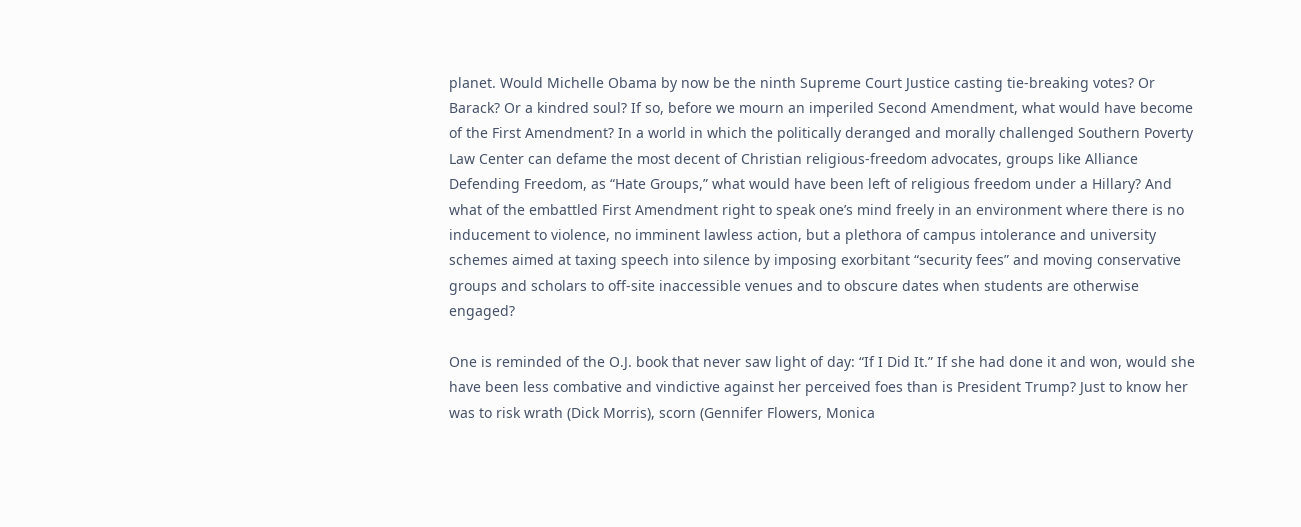planet. Would Michelle Obama by now be the ninth Supreme Court Justice casting tie-breaking votes? Or Barack? Or a kindred soul? If so, before we mourn an imperiled Second Amendment, what would have become of the First Amendment? In a world in which the politically deranged and morally challenged Southern Poverty Law Center can defame the most decent of Christian religious-freedom advocates, groups like Alliance Defending Freedom, as “Hate Groups,” what would have been left of religious freedom under a Hillary? And what of the embattled First Amendment right to speak one’s mind freely in an environment where there is no inducement to violence, no imminent lawless action, but a plethora of campus intolerance and university schemes aimed at taxing speech into silence by imposing exorbitant “security fees” and moving conservative groups and scholars to off-site inaccessible venues and to obscure dates when students are otherwise engaged?

One is reminded of the O.J. book that never saw light of day: “If I Did It.” If she had done it and won, would she have been less combative and vindictive against her perceived foes than is President Trump? Just to know her was to risk wrath (Dick Morris), scorn (Gennifer Flowers, Monica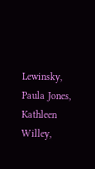Lewinsky, Paula Jones, Kathleen Willey,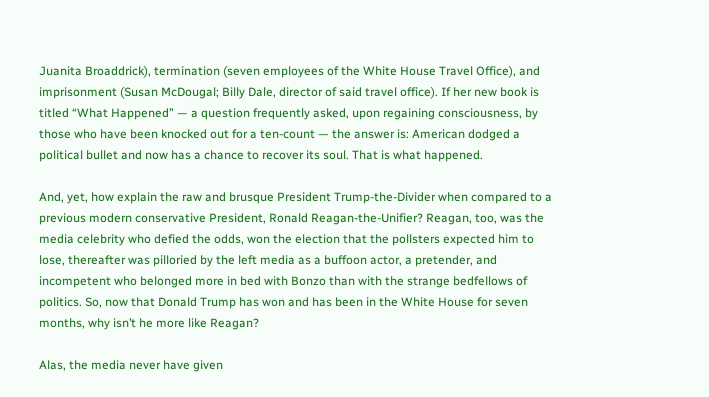Juanita Broaddrick), termination (seven employees of the White House Travel Office), and imprisonment (Susan McDougal; Billy Dale, director of said travel office). If her new book is titled “What Happened” — a question frequently asked, upon regaining consciousness, by those who have been knocked out for a ten-count — the answer is: American dodged a political bullet and now has a chance to recover its soul. That is what happened.

And, yet, how explain the raw and brusque President Trump-the-Divider when compared to a previous modern conservative President, Ronald Reagan-the-Unifier? Reagan, too, was the media celebrity who defied the odds, won the election that the pollsters expected him to lose, thereafter was pilloried by the left media as a buffoon actor, a pretender, and incompetent who belonged more in bed with Bonzo than with the strange bedfellows of politics. So, now that Donald Trump has won and has been in the White House for seven months, why isn’t he more like Reagan?

Alas, the media never have given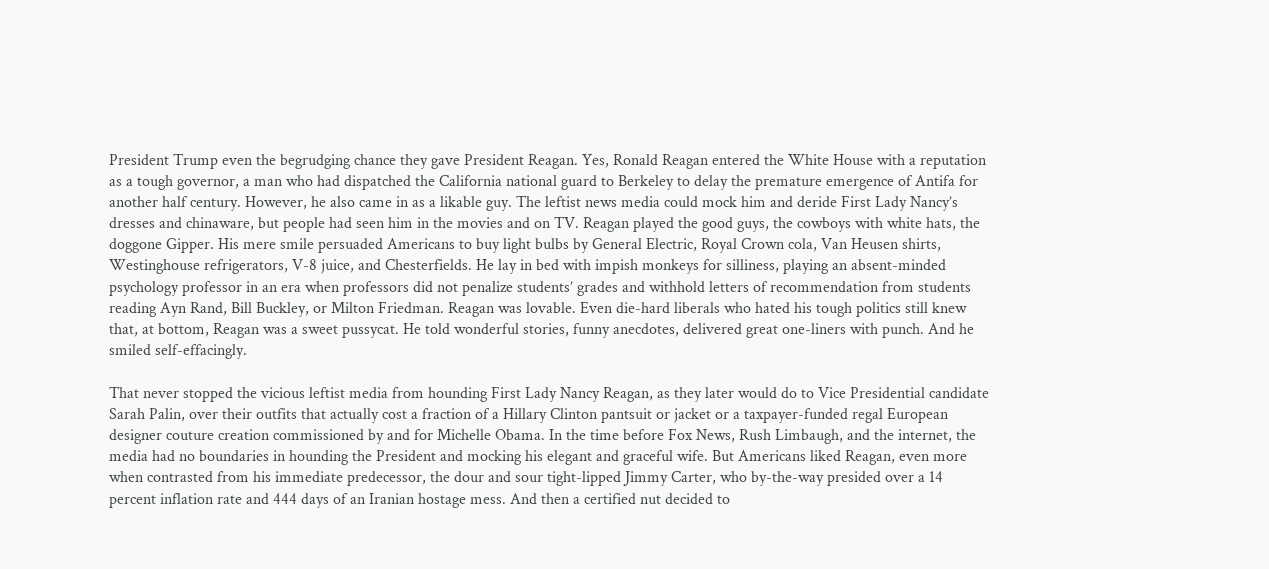President Trump even the begrudging chance they gave President Reagan. Yes, Ronald Reagan entered the White House with a reputation as a tough governor, a man who had dispatched the California national guard to Berkeley to delay the premature emergence of Antifa for another half century. However, he also came in as a likable guy. The leftist news media could mock him and deride First Lady Nancy’s dresses and chinaware, but people had seen him in the movies and on TV. Reagan played the good guys, the cowboys with white hats, the doggone Gipper. His mere smile persuaded Americans to buy light bulbs by General Electric, Royal Crown cola, Van Heusen shirts, Westinghouse refrigerators, V-8 juice, and Chesterfields. He lay in bed with impish monkeys for silliness, playing an absent-minded psychology professor in an era when professors did not penalize students’ grades and withhold letters of recommendation from students reading Ayn Rand, Bill Buckley, or Milton Friedman. Reagan was lovable. Even die-hard liberals who hated his tough politics still knew that, at bottom, Reagan was a sweet pussycat. He told wonderful stories, funny anecdotes, delivered great one-liners with punch. And he smiled self-effacingly.

That never stopped the vicious leftist media from hounding First Lady Nancy Reagan, as they later would do to Vice Presidential candidate Sarah Palin, over their outfits that actually cost a fraction of a Hillary Clinton pantsuit or jacket or a taxpayer-funded regal European designer couture creation commissioned by and for Michelle Obama. In the time before Fox News, Rush Limbaugh, and the internet, the media had no boundaries in hounding the President and mocking his elegant and graceful wife. But Americans liked Reagan, even more when contrasted from his immediate predecessor, the dour and sour tight-lipped Jimmy Carter, who by-the-way presided over a 14 percent inflation rate and 444 days of an Iranian hostage mess. And then a certified nut decided to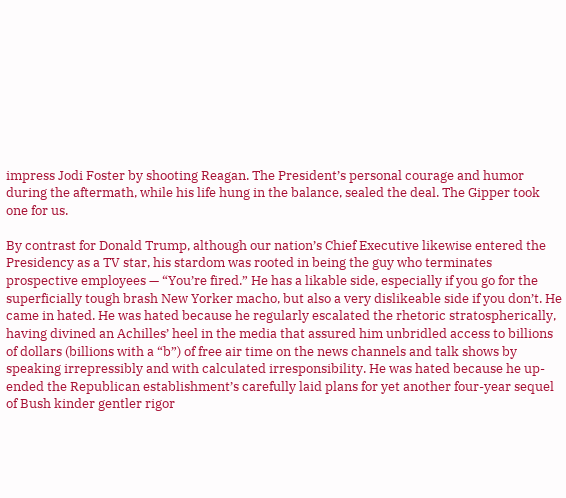impress Jodi Foster by shooting Reagan. The President’s personal courage and humor during the aftermath, while his life hung in the balance, sealed the deal. The Gipper took one for us.

By contrast for Donald Trump, although our nation’s Chief Executive likewise entered the Presidency as a TV star, his stardom was rooted in being the guy who terminates prospective employees — “You’re fired.” He has a likable side, especially if you go for the superficially tough brash New Yorker macho, but also a very dislikeable side if you don’t. He came in hated. He was hated because he regularly escalated the rhetoric stratospherically, having divined an Achilles’ heel in the media that assured him unbridled access to billions of dollars (billions with a “b”) of free air time on the news channels and talk shows by speaking irrepressibly and with calculated irresponsibility. He was hated because he up-ended the Republican establishment’s carefully laid plans for yet another four-year sequel of Bush kinder gentler rigor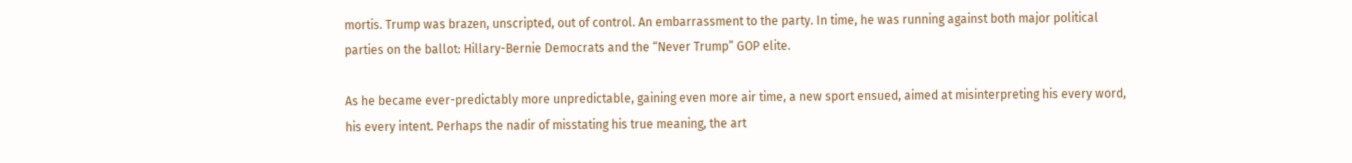mortis. Trump was brazen, unscripted, out of control. An embarrassment to the party. In time, he was running against both major political parties on the ballot: Hillary-Bernie Democrats and the “Never Trump” GOP elite.

As he became ever-predictably more unpredictable, gaining even more air time, a new sport ensued, aimed at misinterpreting his every word, his every intent. Perhaps the nadir of misstating his true meaning, the art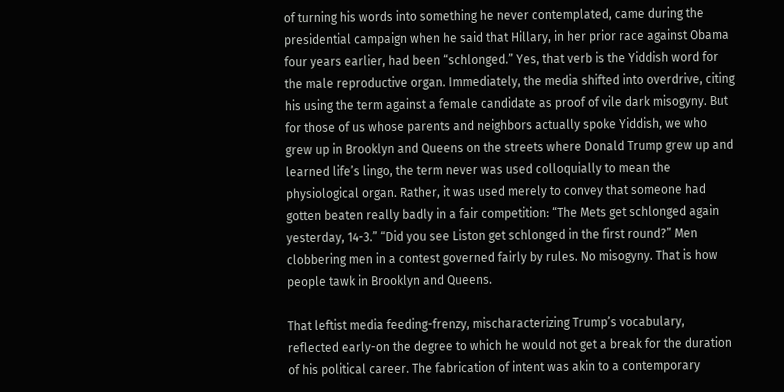of turning his words into something he never contemplated, came during the presidential campaign when he said that Hillary, in her prior race against Obama four years earlier, had been “schlonged.” Yes, that verb is the Yiddish word for the male reproductive organ. Immediately, the media shifted into overdrive, citing his using the term against a female candidate as proof of vile dark misogyny. But for those of us whose parents and neighbors actually spoke Yiddish, we who grew up in Brooklyn and Queens on the streets where Donald Trump grew up and learned life’s lingo, the term never was used colloquially to mean the physiological organ. Rather, it was used merely to convey that someone had gotten beaten really badly in a fair competition: “The Mets get schlonged again yesterday, 14-3.” “Did you see Liston get schlonged in the first round?” Men clobbering men in a contest governed fairly by rules. No misogyny. That is how people tawk in Brooklyn and Queens.

That leftist media feeding-frenzy, mischaracterizing Trump’s vocabulary, reflected early-on the degree to which he would not get a break for the duration of his political career. The fabrication of intent was akin to a contemporary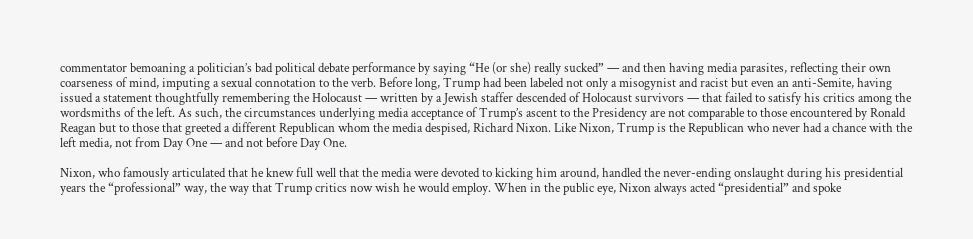commentator bemoaning a politician’s bad political debate performance by saying “He (or she) really sucked” — and then having media parasites, reflecting their own coarseness of mind, imputing a sexual connotation to the verb. Before long, Trump had been labeled not only a misogynist and racist but even an anti-Semite, having issued a statement thoughtfully remembering the Holocaust — written by a Jewish staffer descended of Holocaust survivors — that failed to satisfy his critics among the wordsmiths of the left. As such, the circumstances underlying media acceptance of Trump’s ascent to the Presidency are not comparable to those encountered by Ronald Reagan but to those that greeted a different Republican whom the media despised, Richard Nixon. Like Nixon, Trump is the Republican who never had a chance with the left media, not from Day One — and not before Day One.

Nixon, who famously articulated that he knew full well that the media were devoted to kicking him around, handled the never-ending onslaught during his presidential years the “professional” way, the way that Trump critics now wish he would employ. When in the public eye, Nixon always acted “presidential” and spoke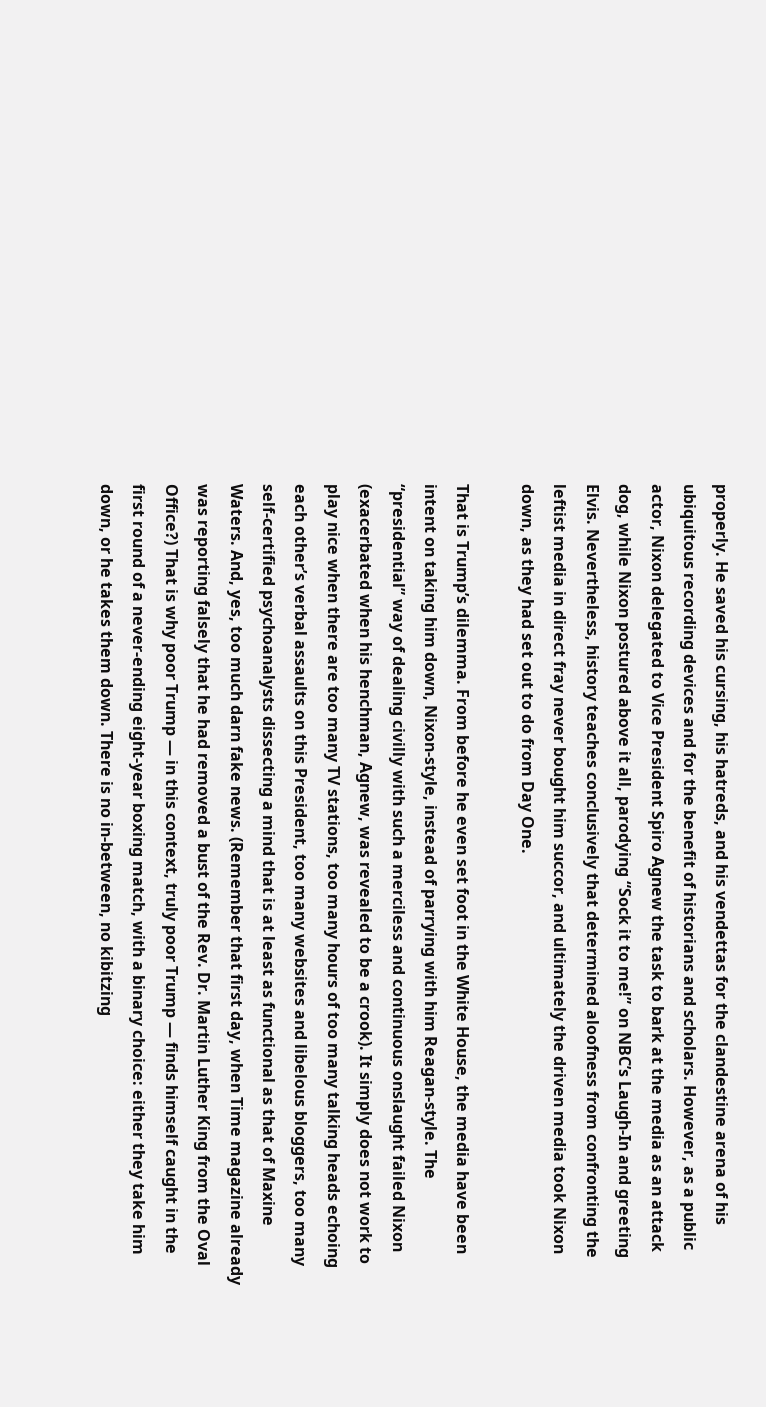properly. He saved his cursing, his hatreds, and his vendettas for the clandestine arena of his ubiquitous recording devices and for the benefit of historians and scholars. However, as a public actor, Nixon delegated to Vice President Spiro Agnew the task to bark at the media as an attack dog, while Nixon postured above it all, parodying “Sock it to me!” on NBC’s Laugh-In and greeting Elvis. Nevertheless, history teaches conclusively that determined aloofness from confronting the leftist media in direct fray never bought him succor, and ultimately the driven media took Nixon down, as they had set out to do from Day One.

That is Trump’s dilemma. From before he even set foot in the White House, the media have been intent on taking him down, Nixon-style, instead of parrying with him Reagan-style. The “presidential” way of dealing civilly with such a merciless and continuous onslaught failed Nixon (exacerbated when his henchman, Agnew, was revealed to be a crook). It simply does not work to play nice when there are too many TV stations, too many hours of too many talking heads echoing each other’s verbal assaults on this President, too many websites and libelous bloggers, too many self-certified psychoanalysts dissecting a mind that is at least as functional as that of Maxine Waters. And, yes, too much darn fake news. (Remember that first day, when Time magazine already was reporting falsely that he had removed a bust of the Rev. Dr. Martin Luther King from the Oval Office?) That is why poor Trump — in this context, truly poor Trump — finds himself caught in the first round of a never-ending eight-year boxing match, with a binary choice: either they take him down, or he takes them down. There is no in-between, no kibitzing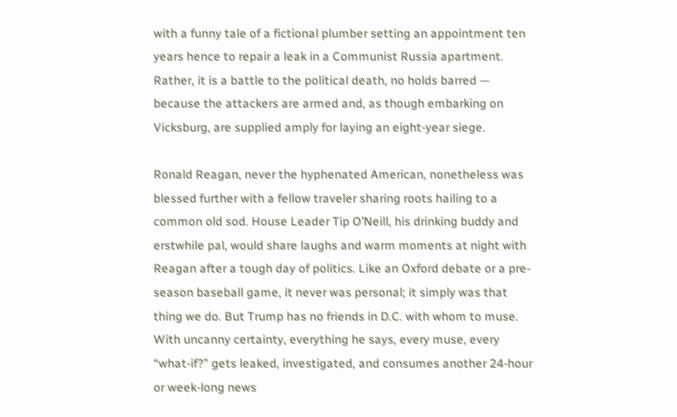with a funny tale of a fictional plumber setting an appointment ten years hence to repair a leak in a Communist Russia apartment. Rather, it is a battle to the political death, no holds barred — because the attackers are armed and, as though embarking on Vicksburg, are supplied amply for laying an eight-year siege.

Ronald Reagan, never the hyphenated American, nonetheless was blessed further with a fellow traveler sharing roots hailing to a common old sod. House Leader Tip O’Neill, his drinking buddy and erstwhile pal, would share laughs and warm moments at night with Reagan after a tough day of politics. Like an Oxford debate or a pre-season baseball game, it never was personal; it simply was that thing we do. But Trump has no friends in D.C. with whom to muse. With uncanny certainty, everything he says, every muse, every “what-if?” gets leaked, investigated, and consumes another 24-hour or week-long news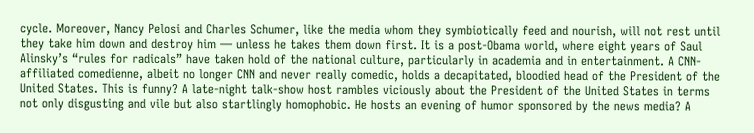cycle. Moreover, Nancy Pelosi and Charles Schumer, like the media whom they symbiotically feed and nourish, will not rest until they take him down and destroy him — unless he takes them down first. It is a post-Obama world, where eight years of Saul Alinsky’s “rules for radicals” have taken hold of the national culture, particularly in academia and in entertainment. A CNN-affiliated comedienne, albeit no longer CNN and never really comedic, holds a decapitated, bloodied head of the President of the United States. This is funny? A late-night talk-show host rambles viciously about the President of the United States in terms not only disgusting and vile but also startlingly homophobic. He hosts an evening of humor sponsored by the news media? A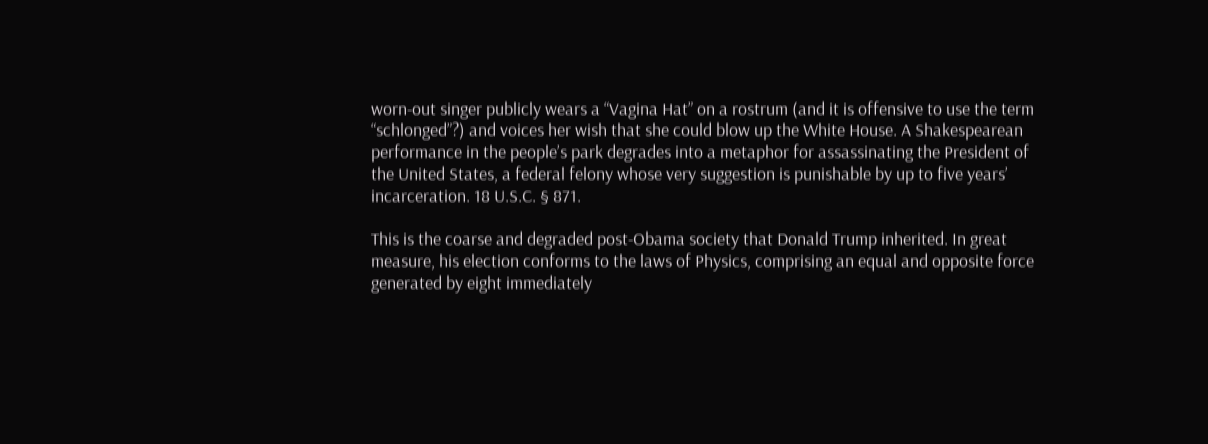worn-out singer publicly wears a “Vagina Hat” on a rostrum (and it is offensive to use the term “schlonged”?) and voices her wish that she could blow up the White House. A Shakespearean performance in the people’s park degrades into a metaphor for assassinating the President of the United States, a federal felony whose very suggestion is punishable by up to five years’ incarceration. 18 U.S.C. § 871.

This is the coarse and degraded post-Obama society that Donald Trump inherited. In great measure, his election conforms to the laws of Physics, comprising an equal and opposite force generated by eight immediately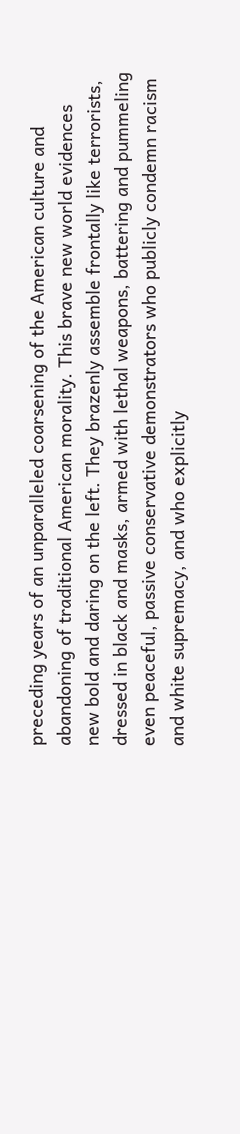preceding years of an unparalleled coarsening of the American culture and abandoning of traditional American morality. This brave new world evidences new bold and daring on the left. They brazenly assemble frontally like terrorists, dressed in black and masks, armed with lethal weapons, battering and pummeling even peaceful, passive conservative demonstrators who publicly condemn racism and white supremacy, and who explicitly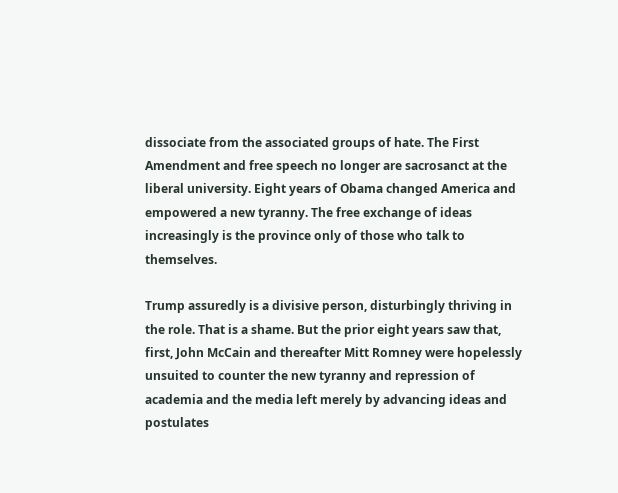dissociate from the associated groups of hate. The First Amendment and free speech no longer are sacrosanct at the liberal university. Eight years of Obama changed America and empowered a new tyranny. The free exchange of ideas increasingly is the province only of those who talk to themselves.

Trump assuredly is a divisive person, disturbingly thriving in the role. That is a shame. But the prior eight years saw that, first, John McCain and thereafter Mitt Romney were hopelessly unsuited to counter the new tyranny and repression of academia and the media left merely by advancing ideas and postulates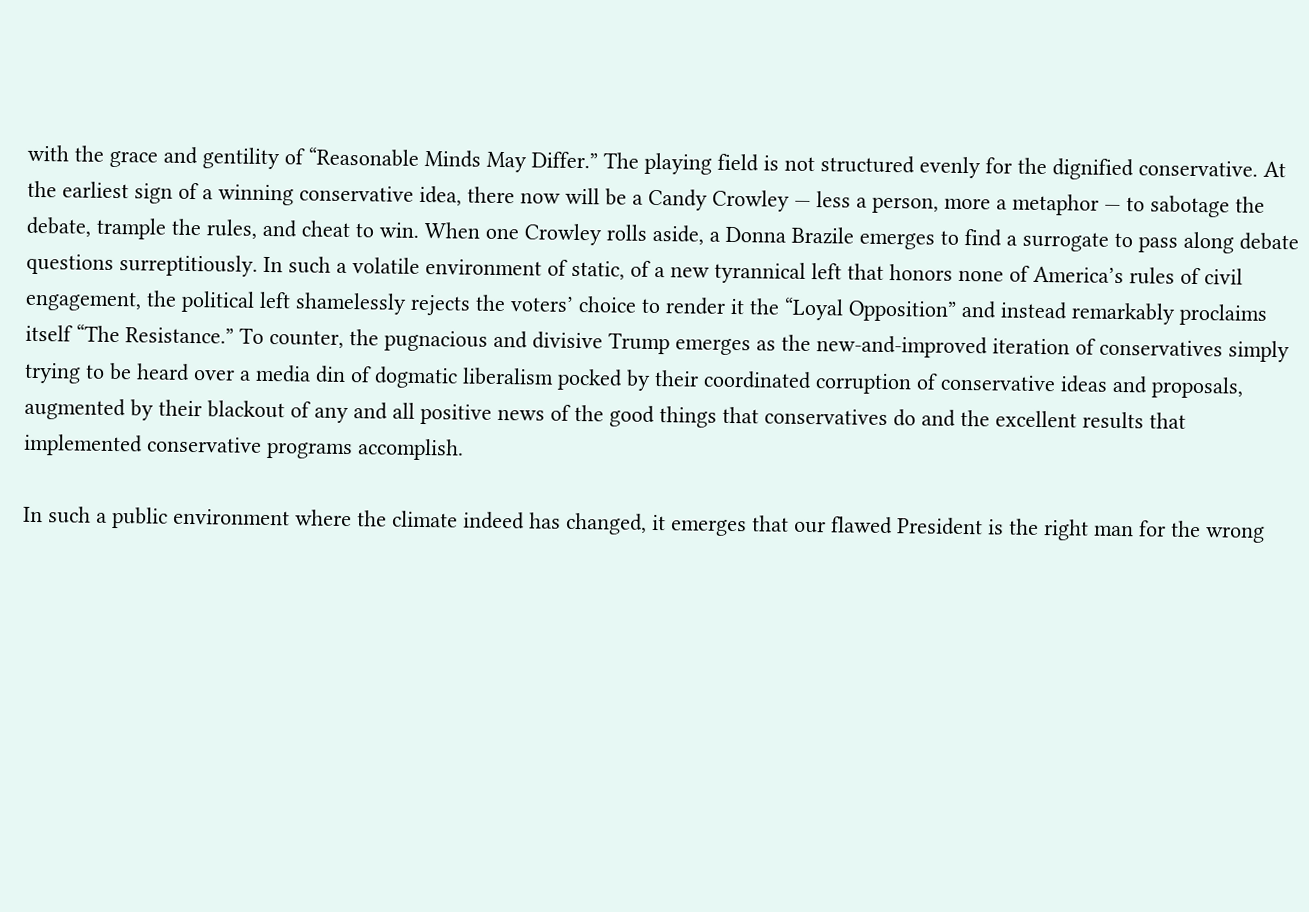with the grace and gentility of “Reasonable Minds May Differ.” The playing field is not structured evenly for the dignified conservative. At the earliest sign of a winning conservative idea, there now will be a Candy Crowley — less a person, more a metaphor — to sabotage the debate, trample the rules, and cheat to win. When one Crowley rolls aside, a Donna Brazile emerges to find a surrogate to pass along debate questions surreptitiously. In such a volatile environment of static, of a new tyrannical left that honors none of America’s rules of civil engagement, the political left shamelessly rejects the voters’ choice to render it the “Loyal Opposition” and instead remarkably proclaims itself “The Resistance.” To counter, the pugnacious and divisive Trump emerges as the new-and-improved iteration of conservatives simply trying to be heard over a media din of dogmatic liberalism pocked by their coordinated corruption of conservative ideas and proposals, augmented by their blackout of any and all positive news of the good things that conservatives do and the excellent results that implemented conservative programs accomplish.

In such a public environment where the climate indeed has changed, it emerges that our flawed President is the right man for the wrong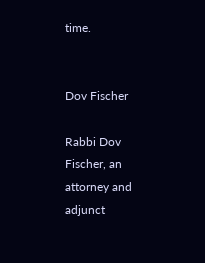time.


Dov Fischer

Rabbi Dov Fischer, an attorney and adjunct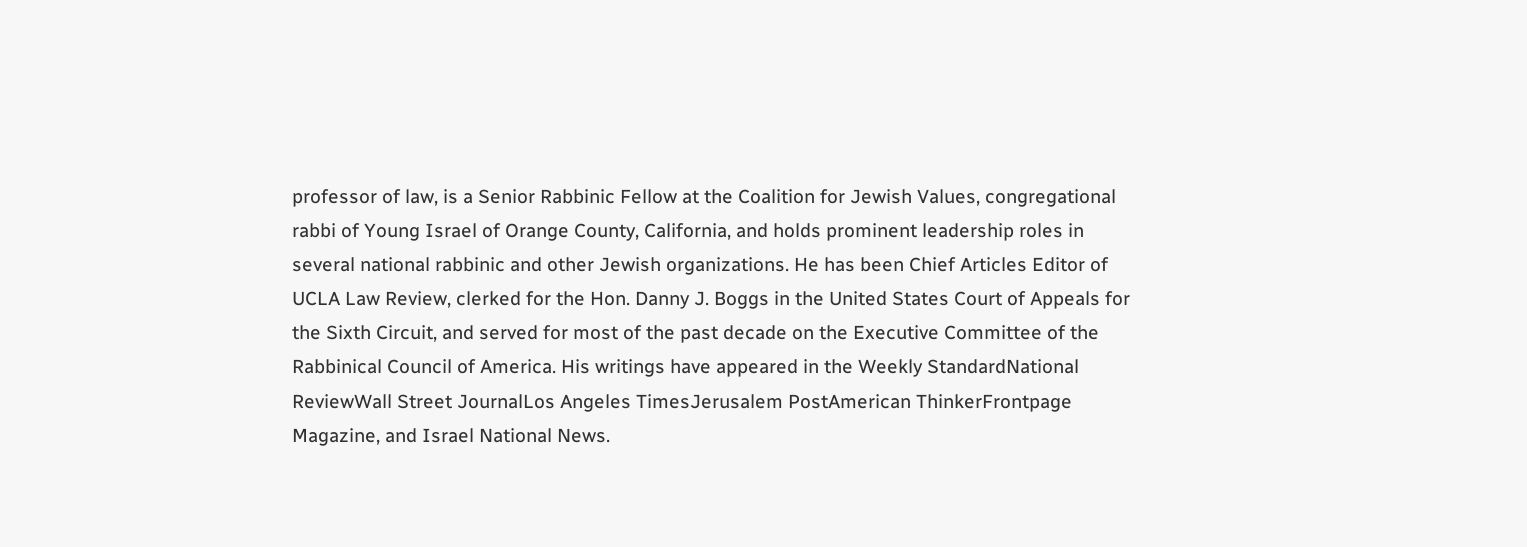professor of law, is a Senior Rabbinic Fellow at the Coalition for Jewish Values, congregational rabbi of Young Israel of Orange County, California, and holds prominent leadership roles in several national rabbinic and other Jewish organizations. He has been Chief Articles Editor of UCLA Law Review, clerked for the Hon. Danny J. Boggs in the United States Court of Appeals for the Sixth Circuit, and served for most of the past decade on the Executive Committee of the Rabbinical Council of America. His writings have appeared in the Weekly StandardNational ReviewWall Street JournalLos Angeles TimesJerusalem PostAmerican ThinkerFrontpage Magazine, and Israel National News.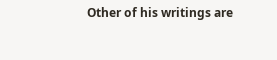Other of his writings are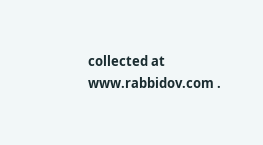collected at www.rabbidov.com .